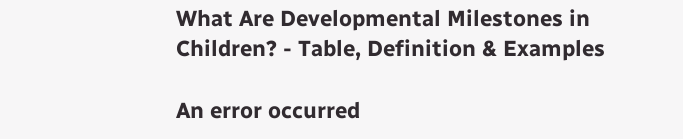What Are Developmental Milestones in Children? - Table, Definition & Examples

An error occurred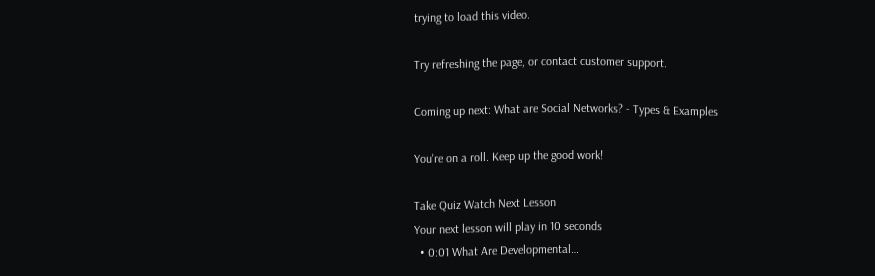trying to load this video.

Try refreshing the page, or contact customer support.

Coming up next: What are Social Networks? - Types & Examples

You're on a roll. Keep up the good work!

Take Quiz Watch Next Lesson
Your next lesson will play in 10 seconds
  • 0:01 What Are Developmental…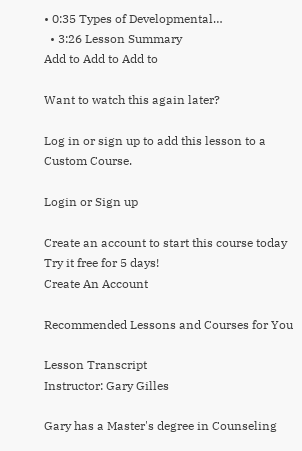• 0:35 Types of Developmental…
  • 3:26 Lesson Summary
Add to Add to Add to

Want to watch this again later?

Log in or sign up to add this lesson to a Custom Course.

Login or Sign up

Create an account to start this course today
Try it free for 5 days!
Create An Account

Recommended Lessons and Courses for You

Lesson Transcript
Instructor: Gary Gilles

Gary has a Master's degree in Counseling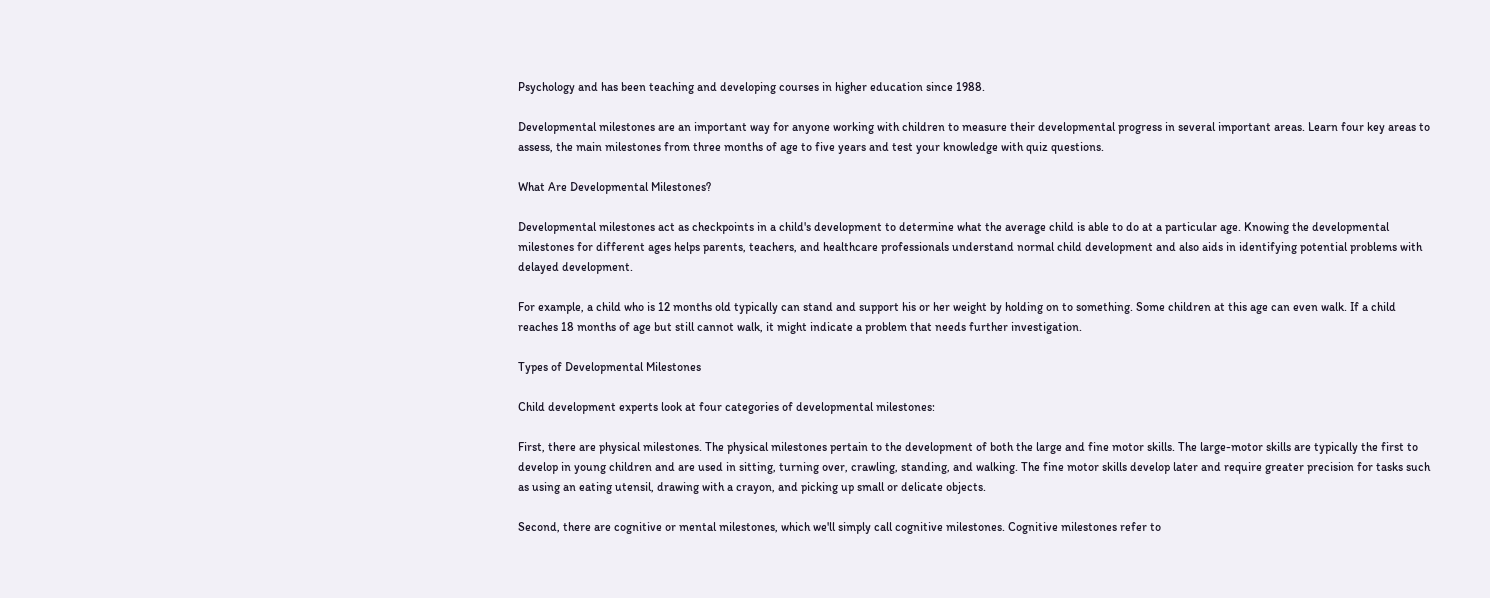Psychology and has been teaching and developing courses in higher education since 1988.

Developmental milestones are an important way for anyone working with children to measure their developmental progress in several important areas. Learn four key areas to assess, the main milestones from three months of age to five years and test your knowledge with quiz questions.

What Are Developmental Milestones?

Developmental milestones act as checkpoints in a child's development to determine what the average child is able to do at a particular age. Knowing the developmental milestones for different ages helps parents, teachers, and healthcare professionals understand normal child development and also aids in identifying potential problems with delayed development.

For example, a child who is 12 months old typically can stand and support his or her weight by holding on to something. Some children at this age can even walk. If a child reaches 18 months of age but still cannot walk, it might indicate a problem that needs further investigation.

Types of Developmental Milestones

Child development experts look at four categories of developmental milestones:

First, there are physical milestones. The physical milestones pertain to the development of both the large and fine motor skills. The large-motor skills are typically the first to develop in young children and are used in sitting, turning over, crawling, standing, and walking. The fine motor skills develop later and require greater precision for tasks such as using an eating utensil, drawing with a crayon, and picking up small or delicate objects.

Second, there are cognitive or mental milestones, which we'll simply call cognitive milestones. Cognitive milestones refer to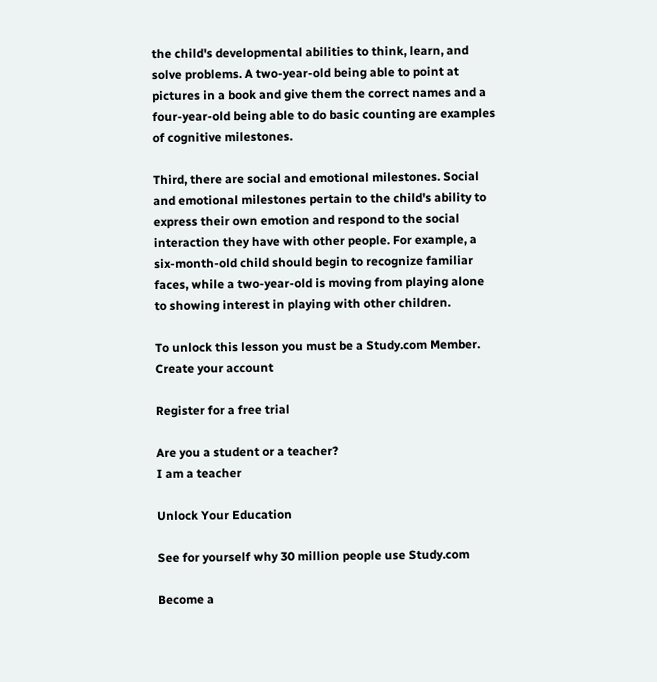the child's developmental abilities to think, learn, and solve problems. A two-year-old being able to point at pictures in a book and give them the correct names and a four-year-old being able to do basic counting are examples of cognitive milestones.

Third, there are social and emotional milestones. Social and emotional milestones pertain to the child's ability to express their own emotion and respond to the social interaction they have with other people. For example, a six-month-old child should begin to recognize familiar faces, while a two-year-old is moving from playing alone to showing interest in playing with other children.

To unlock this lesson you must be a Study.com Member.
Create your account

Register for a free trial

Are you a student or a teacher?
I am a teacher

Unlock Your Education

See for yourself why 30 million people use Study.com

Become a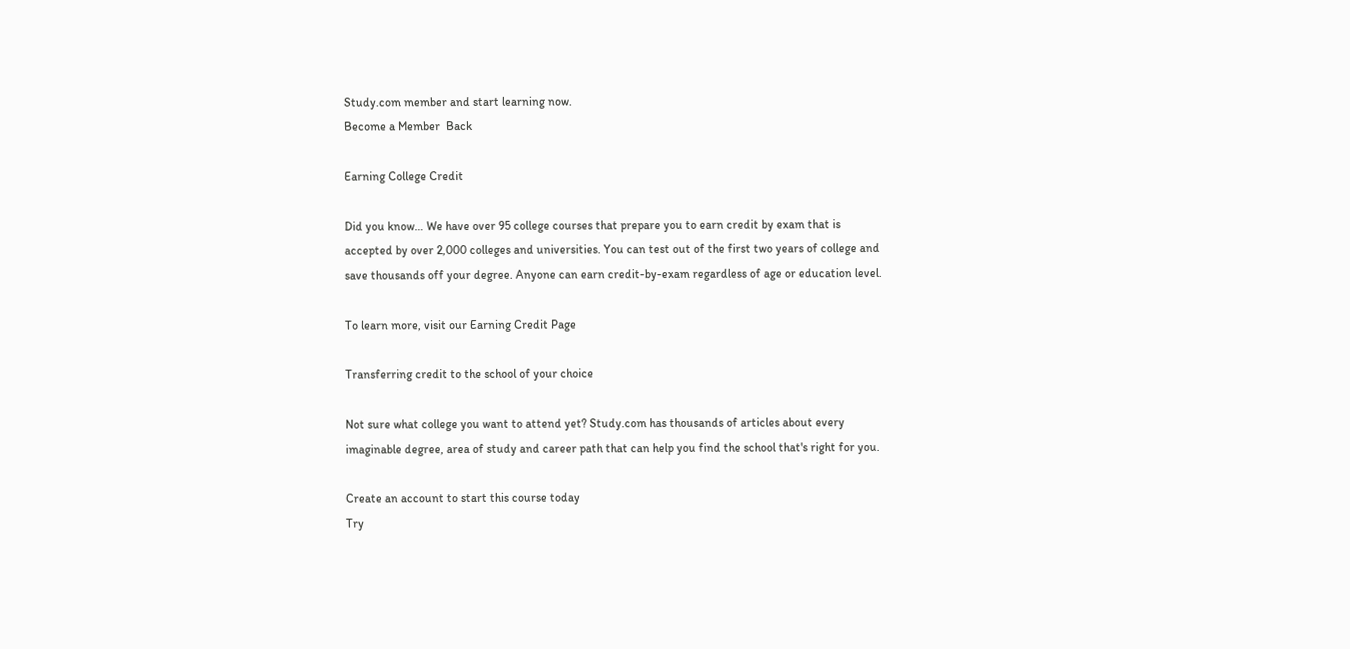Study.com member and start learning now.
Become a Member  Back

Earning College Credit

Did you know… We have over 95 college courses that prepare you to earn credit by exam that is accepted by over 2,000 colleges and universities. You can test out of the first two years of college and save thousands off your degree. Anyone can earn credit-by-exam regardless of age or education level.

To learn more, visit our Earning Credit Page

Transferring credit to the school of your choice

Not sure what college you want to attend yet? Study.com has thousands of articles about every imaginable degree, area of study and career path that can help you find the school that's right for you.

Create an account to start this course today
Try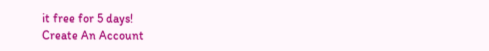it free for 5 days!
Create An Account